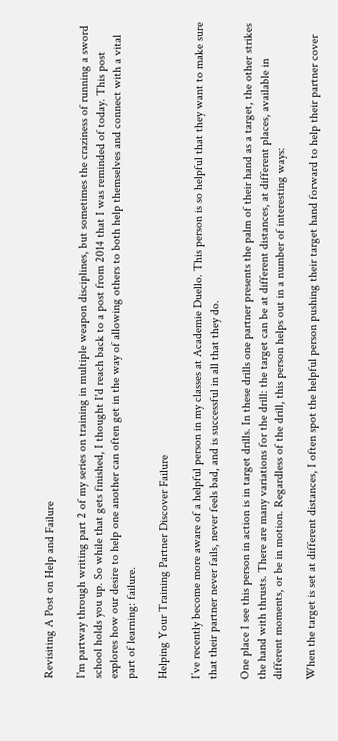Revisiting A Post on Help and Failure

I'm partway through writing part 2 of my series on training in multiple weapon disciplines, but sometimes the craziness of running a sword school holds you up. So while that gets finished, I thought I'd reach back to a post from 2014 that I was reminded of today. This post explores how our desire to help one another can often get in the way of allowing others to both help themselves and connect with a vital part of learning: failure.

Helping Your Training Partner Discover Failure

I’ve recently become more aware of a helpful person in my classes at Academie Duello. This person is so helpful that they want to make sure that their partner never fails, never feels bad, and is successful in all that they do.

One place I see this person in action is in target drills. In these drills one partner presents the palm of their hand as a target, the other strikes the hand with thrusts. There are many variations for the drill: the target can be at different distances, at different places, available in different moments, or be in motion. Regardless of the drill, this person helps out in a number of interesting ways:

When the target is set at different distances, I often spot the helpful person pushing their target hand forward to help their partner cover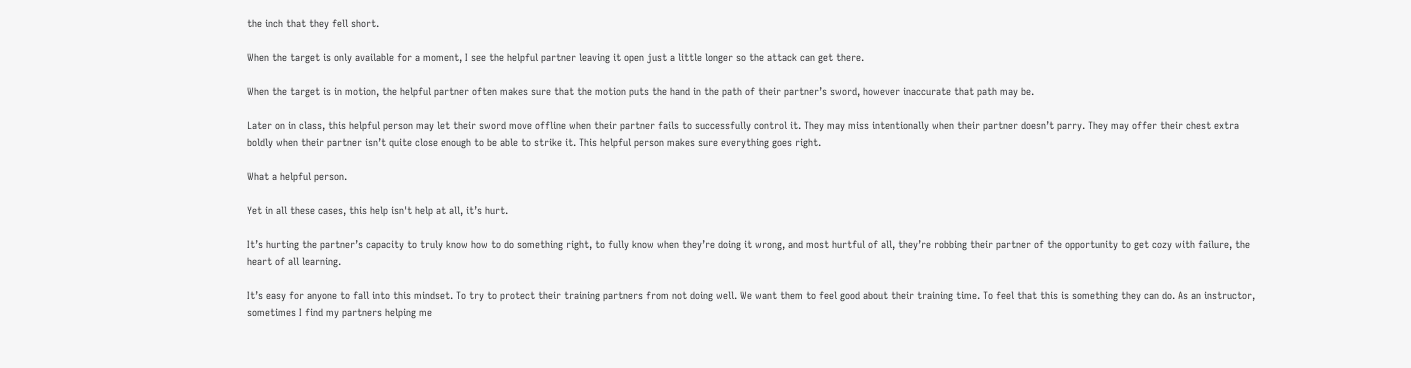the inch that they fell short.

When the target is only available for a moment, I see the helpful partner leaving it open just a little longer so the attack can get there.

When the target is in motion, the helpful partner often makes sure that the motion puts the hand in the path of their partner’s sword, however inaccurate that path may be.

Later on in class, this helpful person may let their sword move offline when their partner fails to successfully control it. They may miss intentionally when their partner doesn’t parry. They may offer their chest extra boldly when their partner isn’t quite close enough to be able to strike it. This helpful person makes sure everything goes right.

What a helpful person.

Yet in all these cases, this help isn't help at all, it’s hurt.

It’s hurting the partner’s capacity to truly know how to do something right, to fully know when they’re doing it wrong, and most hurtful of all, they’re robbing their partner of the opportunity to get cozy with failure, the heart of all learning.

It’s easy for anyone to fall into this mindset. To try to protect their training partners from not doing well. We want them to feel good about their training time. To feel that this is something they can do. As an instructor, sometimes I find my partners helping me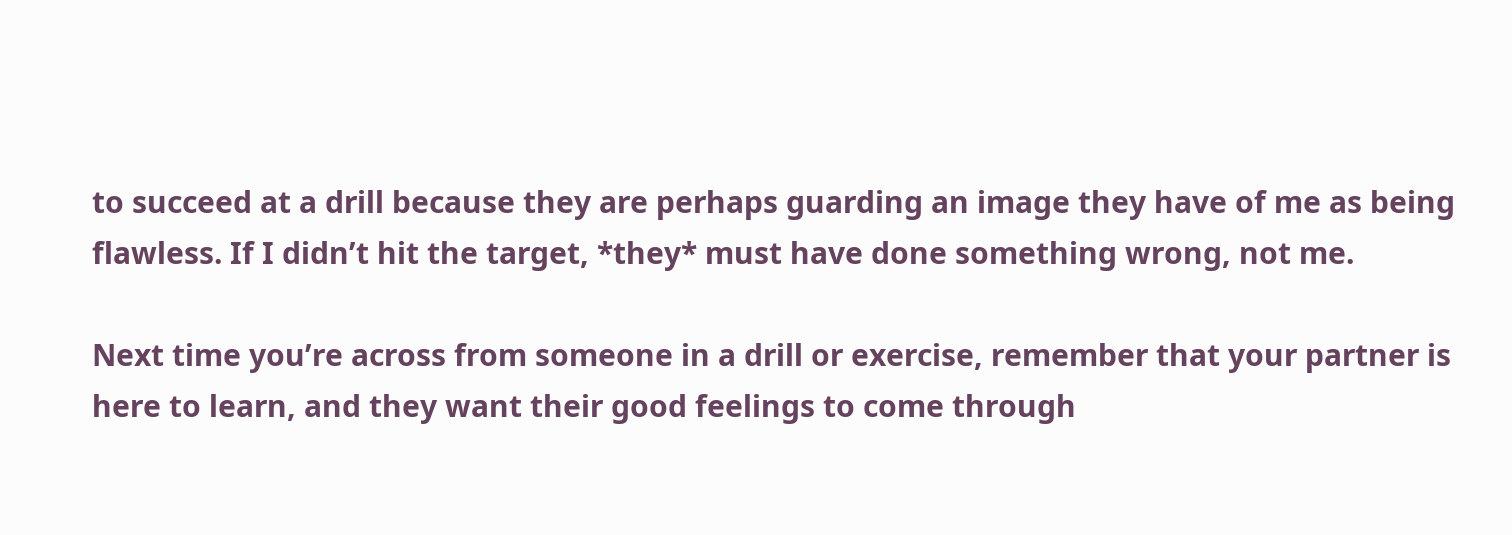to succeed at a drill because they are perhaps guarding an image they have of me as being flawless. If I didn’t hit the target, *they* must have done something wrong, not me.

Next time you’re across from someone in a drill or exercise, remember that your partner is here to learn, and they want their good feelings to come through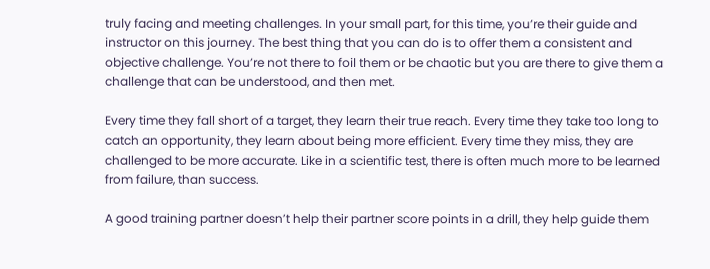truly facing and meeting challenges. In your small part, for this time, you’re their guide and instructor on this journey. The best thing that you can do is to offer them a consistent and objective challenge. You’re not there to foil them or be chaotic but you are there to give them a challenge that can be understood, and then met.

Every time they fall short of a target, they learn their true reach. Every time they take too long to catch an opportunity, they learn about being more efficient. Every time they miss, they are challenged to be more accurate. Like in a scientific test, there is often much more to be learned from failure, than success.

A good training partner doesn’t help their partner score points in a drill, they help guide them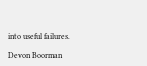into useful failures.

Devon Boorman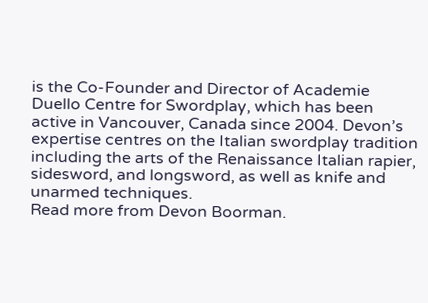is the Co-Founder and Director of Academie Duello Centre for Swordplay, which has been active in Vancouver, Canada since 2004. Devon’s expertise centres on the Italian swordplay tradition including the arts of the Renaissance Italian rapier, sidesword, and longsword, as well as knife and unarmed techniques.
Read more from Devon Boorman.